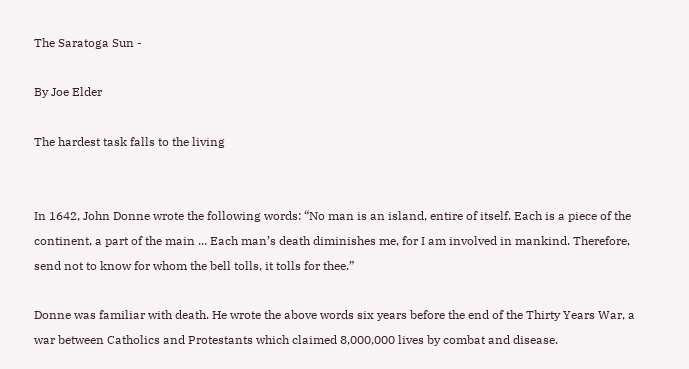The Saratoga Sun -

By Joe Elder

The hardest task falls to the living


In 1642, John Donne wrote the following words: “No man is an island, entire of itself. Each is a piece of the continent, a part of the main ... Each man’s death diminishes me, for I am involved in mankind. Therefore, send not to know for whom the bell tolls, it tolls for thee.”

Donne was familiar with death. He wrote the above words six years before the end of the Thirty Years War, a war between Catholics and Protestants which claimed 8,000,000 lives by combat and disease.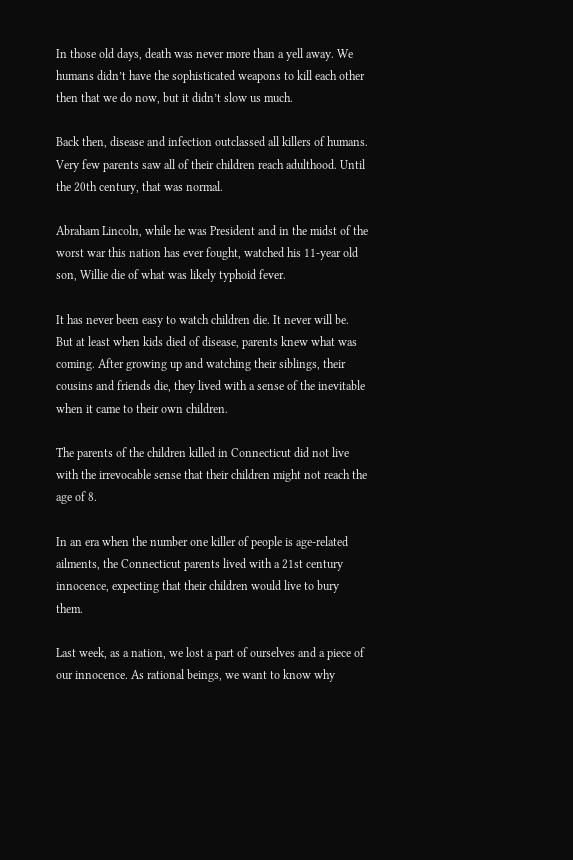In those old days, death was never more than a yell away. We humans didn’t have the sophisticated weapons to kill each other then that we do now, but it didn’t slow us much.

Back then, disease and infection outclassed all killers of humans. Very few parents saw all of their children reach adulthood. Until the 20th century, that was normal.

Abraham Lincoln, while he was President and in the midst of the worst war this nation has ever fought, watched his 11-year old son, Willie die of what was likely typhoid fever.

It has never been easy to watch children die. It never will be. But at least when kids died of disease, parents knew what was coming. After growing up and watching their siblings, their cousins and friends die, they lived with a sense of the inevitable when it came to their own children.

The parents of the children killed in Connecticut did not live with the irrevocable sense that their children might not reach the age of 8.

In an era when the number one killer of people is age-related ailments, the Connecticut parents lived with a 21st century innocence, expecting that their children would live to bury them.

Last week, as a nation, we lost a part of ourselves and a piece of our innocence. As rational beings, we want to know why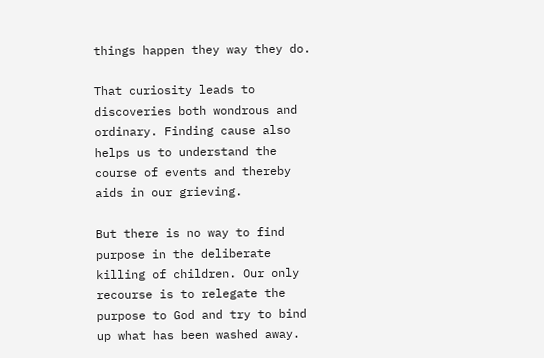things happen they way they do.

That curiosity leads to discoveries both wondrous and ordinary. Finding cause also helps us to understand the course of events and thereby aids in our grieving.

But there is no way to find purpose in the deliberate killing of children. Our only recourse is to relegate the purpose to God and try to bind up what has been washed away.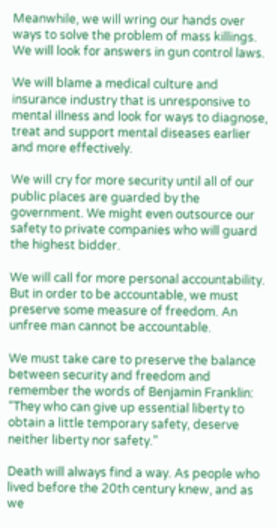Meanwhile, we will wring our hands over ways to solve the problem of mass killings. We will look for answers in gun control laws.

We will blame a medical culture and insurance industry that is unresponsive to mental illness and look for ways to diagnose, treat and support mental diseases earlier and more effectively.

We will cry for more security until all of our public places are guarded by the government. We might even outsource our safety to private companies who will guard the highest bidder.

We will call for more personal accountability. But in order to be accountable, we must preserve some measure of freedom. An unfree man cannot be accountable.

We must take care to preserve the balance between security and freedom and remember the words of Benjamin Franklin: “They who can give up essential liberty to obtain a little temporary safety, deserve neither liberty nor safety.”

Death will always find a way. As people who lived before the 20th century knew, and as we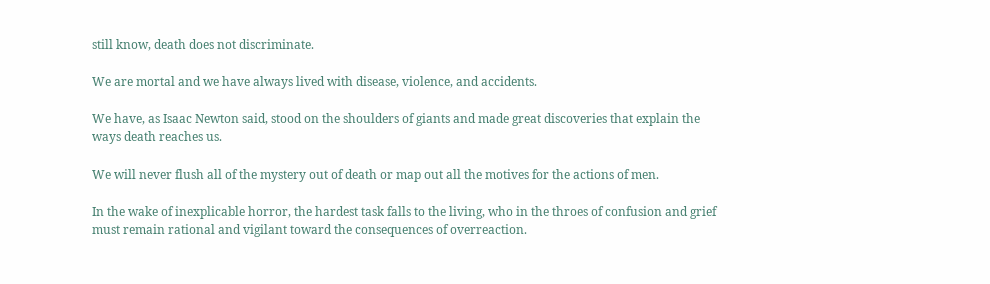still know, death does not discriminate.

We are mortal and we have always lived with disease, violence, and accidents.

We have, as Isaac Newton said, stood on the shoulders of giants and made great discoveries that explain the ways death reaches us.

We will never flush all of the mystery out of death or map out all the motives for the actions of men.

In the wake of inexplicable horror, the hardest task falls to the living, who in the throes of confusion and grief must remain rational and vigilant toward the consequences of overreaction.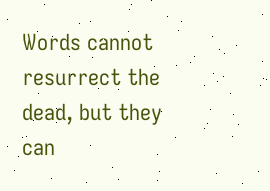Words cannot resurrect the dead, but they can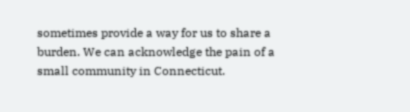sometimes provide a way for us to share a burden. We can acknowledge the pain of a small community in Connecticut.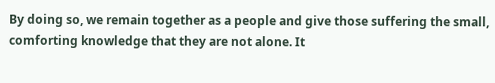By doing so, we remain together as a people and give those suffering the small, comforting knowledge that they are not alone. It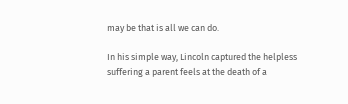may be that is all we can do.

In his simple way, Lincoln captured the helpless suffering a parent feels at the death of a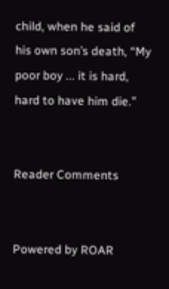child, when he said of his own son’s death, “My poor boy ... it is hard, hard to have him die.”


Reader Comments


Powered by ROAR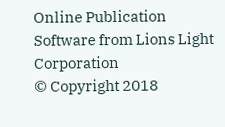Online Publication Software from Lions Light Corporation
© Copyright 2018